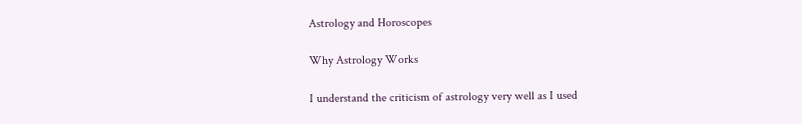Astrology and Horoscopes

Why Astrology Works

I understand the criticism of astrology very well as I used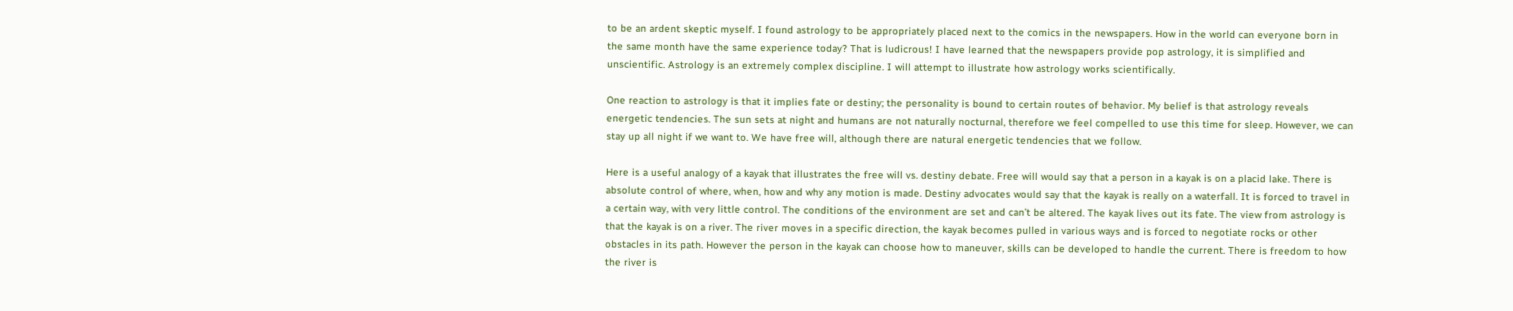to be an ardent skeptic myself. I found astrology to be appropriately placed next to the comics in the newspapers. How in the world can everyone born in the same month have the same experience today? That is ludicrous! I have learned that the newspapers provide pop astrology, it is simplified and unscientific. Astrology is an extremely complex discipline. I will attempt to illustrate how astrology works scientifically.

One reaction to astrology is that it implies fate or destiny; the personality is bound to certain routes of behavior. My belief is that astrology reveals energetic tendencies. The sun sets at night and humans are not naturally nocturnal, therefore we feel compelled to use this time for sleep. However, we can stay up all night if we want to. We have free will, although there are natural energetic tendencies that we follow.

Here is a useful analogy of a kayak that illustrates the free will vs. destiny debate. Free will would say that a person in a kayak is on a placid lake. There is absolute control of where, when, how and why any motion is made. Destiny advocates would say that the kayak is really on a waterfall. It is forced to travel in a certain way, with very little control. The conditions of the environment are set and can’t be altered. The kayak lives out its fate. The view from astrology is that the kayak is on a river. The river moves in a specific direction, the kayak becomes pulled in various ways and is forced to negotiate rocks or other obstacles in its path. However the person in the kayak can choose how to maneuver, skills can be developed to handle the current. There is freedom to how the river is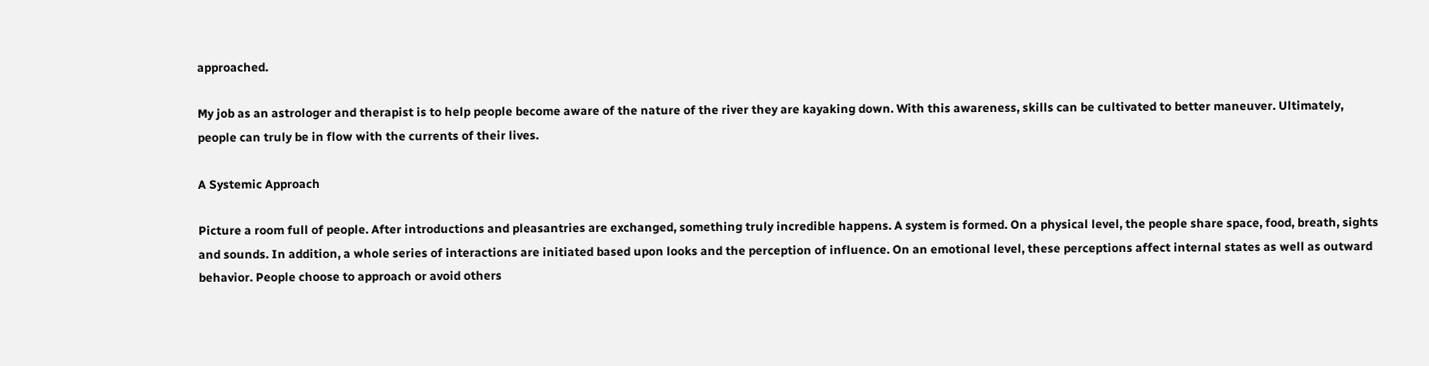approached.

My job as an astrologer and therapist is to help people become aware of the nature of the river they are kayaking down. With this awareness, skills can be cultivated to better maneuver. Ultimately, people can truly be in flow with the currents of their lives.

A Systemic Approach

Picture a room full of people. After introductions and pleasantries are exchanged, something truly incredible happens. A system is formed. On a physical level, the people share space, food, breath, sights and sounds. In addition, a whole series of interactions are initiated based upon looks and the perception of influence. On an emotional level, these perceptions affect internal states as well as outward behavior. People choose to approach or avoid others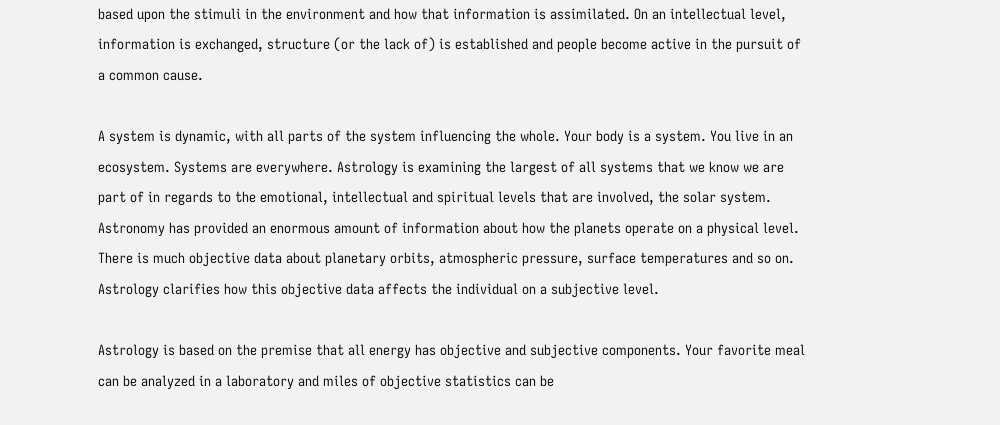based upon the stimuli in the environment and how that information is assimilated. On an intellectual level, information is exchanged, structure (or the lack of) is established and people become active in the pursuit of a common cause.

A system is dynamic, with all parts of the system influencing the whole. Your body is a system. You live in an ecosystem. Systems are everywhere. Astrology is examining the largest of all systems that we know we are part of in regards to the emotional, intellectual and spiritual levels that are involved, the solar system. Astronomy has provided an enormous amount of information about how the planets operate on a physical level. There is much objective data about planetary orbits, atmospheric pressure, surface temperatures and so on. Astrology clarifies how this objective data affects the individual on a subjective level.

Astrology is based on the premise that all energy has objective and subjective components. Your favorite meal can be analyzed in a laboratory and miles of objective statistics can be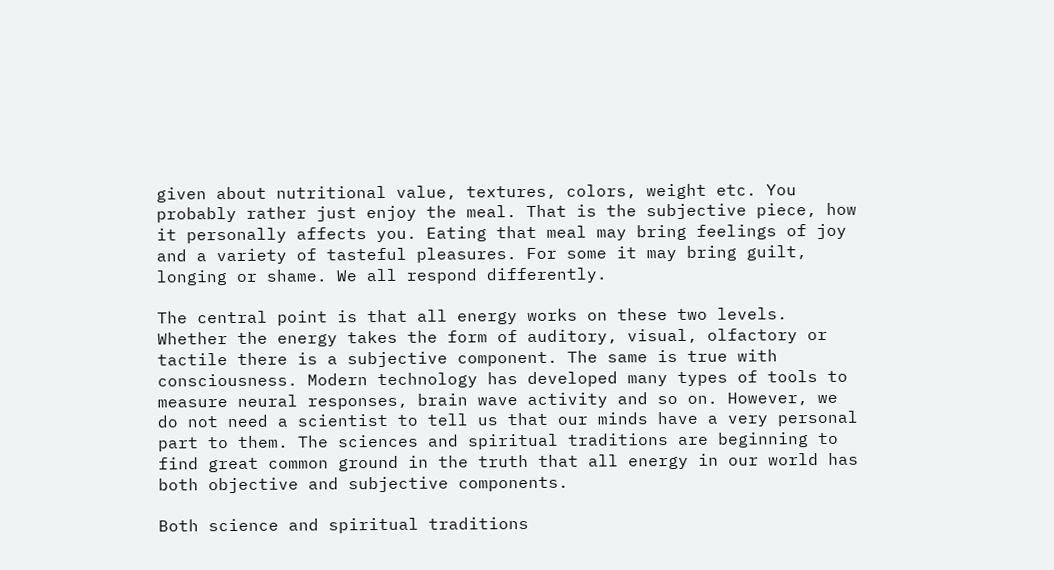given about nutritional value, textures, colors, weight etc. You probably rather just enjoy the meal. That is the subjective piece, how it personally affects you. Eating that meal may bring feelings of joy and a variety of tasteful pleasures. For some it may bring guilt, longing or shame. We all respond differently.

The central point is that all energy works on these two levels. Whether the energy takes the form of auditory, visual, olfactory or tactile there is a subjective component. The same is true with consciousness. Modern technology has developed many types of tools to measure neural responses, brain wave activity and so on. However, we do not need a scientist to tell us that our minds have a very personal part to them. The sciences and spiritual traditions are beginning to find great common ground in the truth that all energy in our world has both objective and subjective components.

Both science and spiritual traditions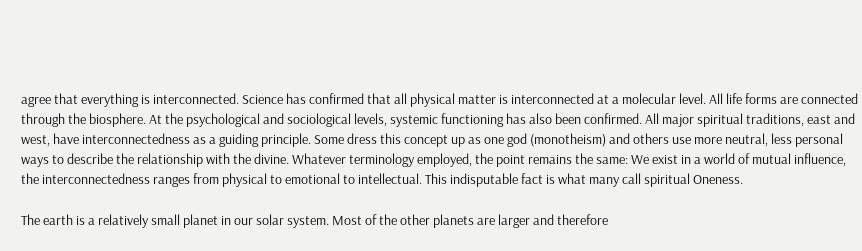agree that everything is interconnected. Science has confirmed that all physical matter is interconnected at a molecular level. All life forms are connected through the biosphere. At the psychological and sociological levels, systemic functioning has also been confirmed. All major spiritual traditions, east and west, have interconnectedness as a guiding principle. Some dress this concept up as one god (monotheism) and others use more neutral, less personal ways to describe the relationship with the divine. Whatever terminology employed, the point remains the same: We exist in a world of mutual influence, the interconnectedness ranges from physical to emotional to intellectual. This indisputable fact is what many call spiritual Oneness.

The earth is a relatively small planet in our solar system. Most of the other planets are larger and therefore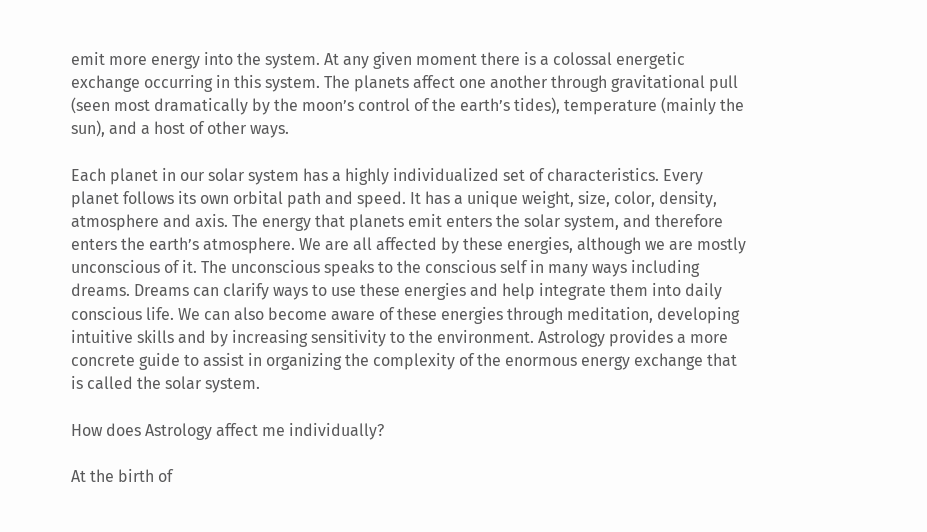emit more energy into the system. At any given moment there is a colossal energetic exchange occurring in this system. The planets affect one another through gravitational pull (seen most dramatically by the moon’s control of the earth’s tides), temperature (mainly the sun), and a host of other ways.

Each planet in our solar system has a highly individualized set of characteristics. Every planet follows its own orbital path and speed. It has a unique weight, size, color, density, atmosphere and axis. The energy that planets emit enters the solar system, and therefore enters the earth’s atmosphere. We are all affected by these energies, although we are mostly unconscious of it. The unconscious speaks to the conscious self in many ways including dreams. Dreams can clarify ways to use these energies and help integrate them into daily conscious life. We can also become aware of these energies through meditation, developing intuitive skills and by increasing sensitivity to the environment. Astrology provides a more concrete guide to assist in organizing the complexity of the enormous energy exchange that is called the solar system.

How does Astrology affect me individually?

At the birth of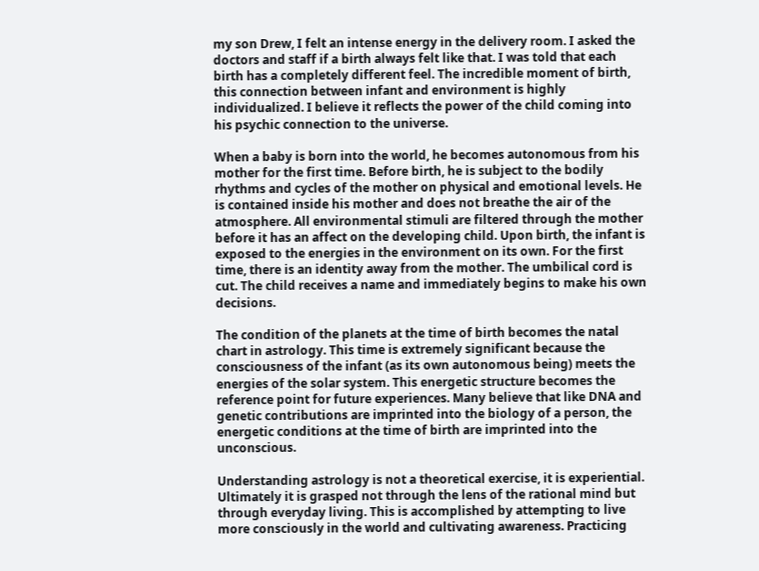my son Drew, I felt an intense energy in the delivery room. I asked the doctors and staff if a birth always felt like that. I was told that each birth has a completely different feel. The incredible moment of birth, this connection between infant and environment is highly individualized. I believe it reflects the power of the child coming into his psychic connection to the universe.

When a baby is born into the world, he becomes autonomous from his mother for the first time. Before birth, he is subject to the bodily rhythms and cycles of the mother on physical and emotional levels. He is contained inside his mother and does not breathe the air of the atmosphere. All environmental stimuli are filtered through the mother before it has an affect on the developing child. Upon birth, the infant is exposed to the energies in the environment on its own. For the first time, there is an identity away from the mother. The umbilical cord is cut. The child receives a name and immediately begins to make his own decisions.

The condition of the planets at the time of birth becomes the natal chart in astrology. This time is extremely significant because the consciousness of the infant (as its own autonomous being) meets the energies of the solar system. This energetic structure becomes the reference point for future experiences. Many believe that like DNA and genetic contributions are imprinted into the biology of a person, the energetic conditions at the time of birth are imprinted into the unconscious.

Understanding astrology is not a theoretical exercise, it is experiential. Ultimately it is grasped not through the lens of the rational mind but through everyday living. This is accomplished by attempting to live more consciously in the world and cultivating awareness. Practicing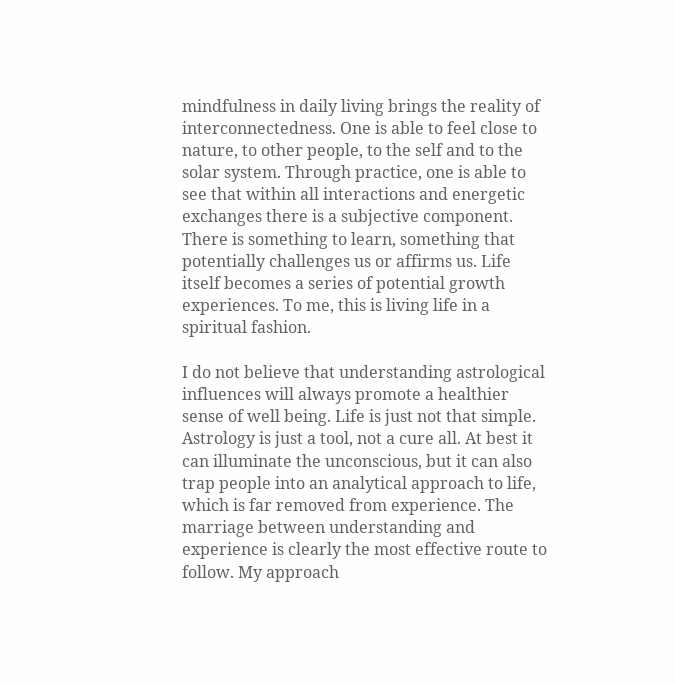mindfulness in daily living brings the reality of interconnectedness. One is able to feel close to nature, to other people, to the self and to the solar system. Through practice, one is able to see that within all interactions and energetic exchanges there is a subjective component. There is something to learn, something that potentially challenges us or affirms us. Life itself becomes a series of potential growth experiences. To me, this is living life in a spiritual fashion.

I do not believe that understanding astrological influences will always promote a healthier sense of well being. Life is just not that simple. Astrology is just a tool, not a cure all. At best it can illuminate the unconscious, but it can also trap people into an analytical approach to life, which is far removed from experience. The marriage between understanding and experience is clearly the most effective route to follow. My approach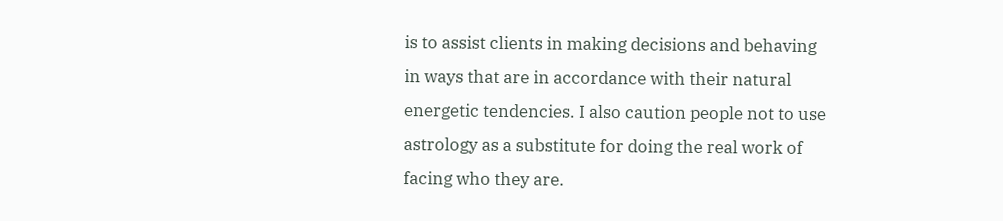is to assist clients in making decisions and behaving in ways that are in accordance with their natural energetic tendencies. I also caution people not to use astrology as a substitute for doing the real work of facing who they are.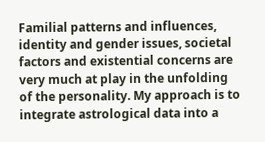Familial patterns and influences, identity and gender issues, societal factors and existential concerns are very much at play in the unfolding of the personality. My approach is to integrate astrological data into a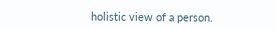holistic view of a person.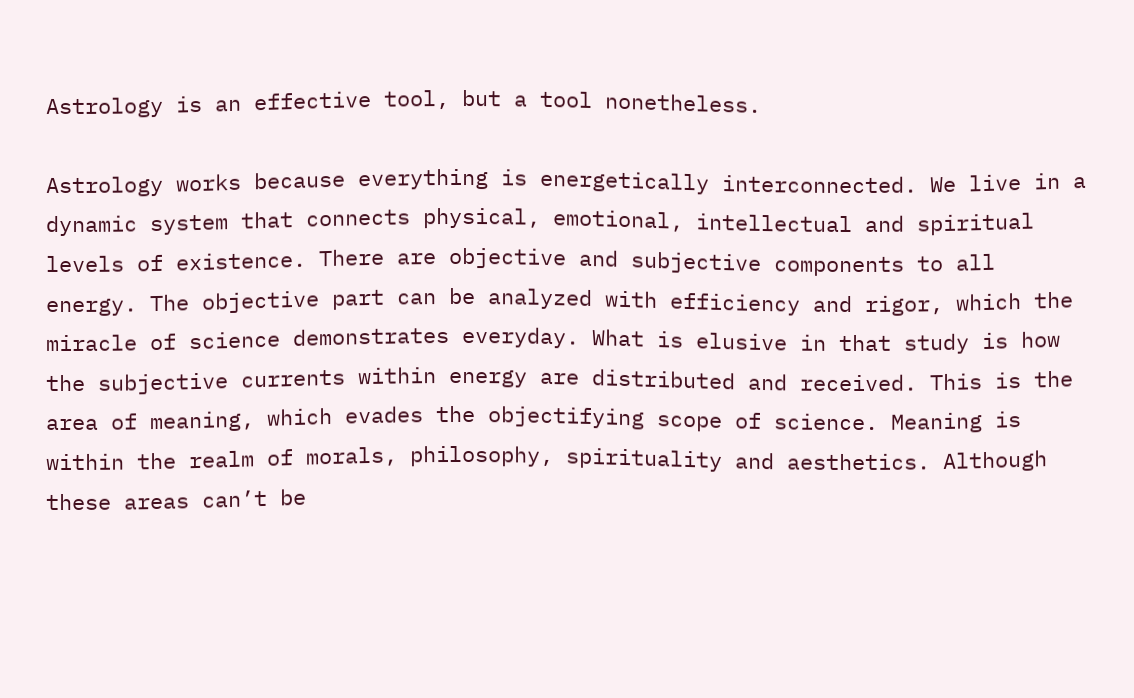Astrology is an effective tool, but a tool nonetheless.

Astrology works because everything is energetically interconnected. We live in a dynamic system that connects physical, emotional, intellectual and spiritual levels of existence. There are objective and subjective components to all energy. The objective part can be analyzed with efficiency and rigor, which the miracle of science demonstrates everyday. What is elusive in that study is how the subjective currents within energy are distributed and received. This is the area of meaning, which evades the objectifying scope of science. Meaning is within the realm of morals, philosophy, spirituality and aesthetics. Although these areas can’t be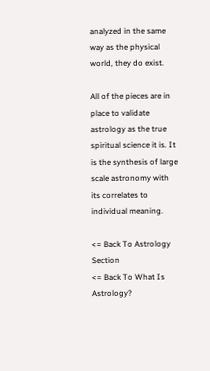analyzed in the same way as the physical world, they do exist.

All of the pieces are in place to validate astrology as the true spiritual science it is. It is the synthesis of large scale astronomy with its correlates to individual meaning.

<= Back To Astrology Section
<= Back To What Is Astrology?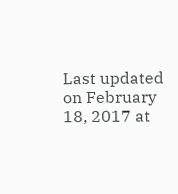Last updated on February 18, 2017 at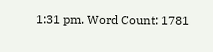1:31 pm. Word Count: 1781